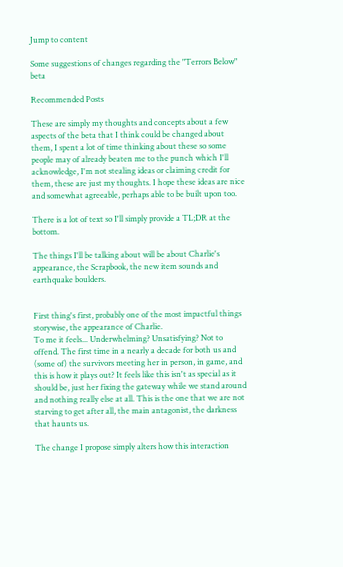Jump to content

Some suggestions of changes regarding the "Terrors Below" beta

Recommended Posts

These are simply my thoughts and concepts about a few aspects of the beta that I think could be changed about them, I spent a lot of time thinking about these so some people may of already beaten me to the punch which I'll acknowledge, I'm not stealing ideas or claiming credit for them, these are just my thoughts. I hope these ideas are nice and somewhat agreeable, perhaps able to be built upon too.

There is a lot of text so I'll simply provide a TL;DR at the bottom.

The things I'll be talking about will be about Charlie's appearance, the Scrapbook, the new item sounds and earthquake boulders.


First thing's first, probably one of the most impactful things storywise, the appearance of Charlie.
To me it feels... Underwhelming? Unsatisfying? Not to offend. The first time in a nearly a decade for both us and (some of) the survivors meeting her in person, in game, and this is how it plays out? It feels like this isn't as special as it should be, just her fixing the gateway while we stand around and nothing really else at all. This is the one that we are not starving to get after all, the main antagonist, the darkness that haunts us.

The change I propose simply alters how this interaction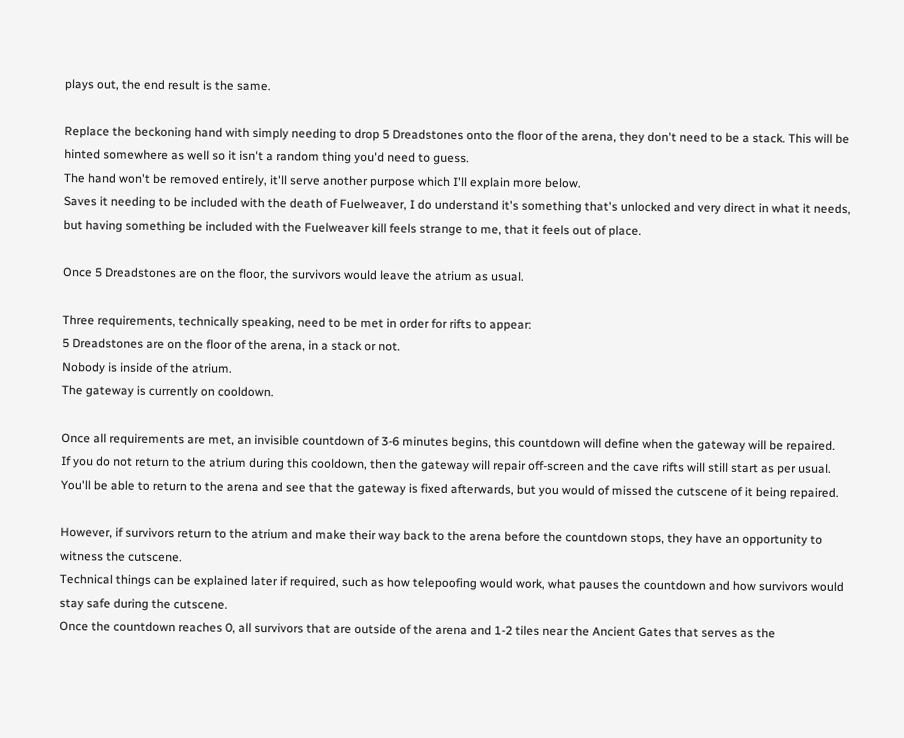plays out, the end result is the same.

Replace the beckoning hand with simply needing to drop 5 Dreadstones onto the floor of the arena, they don't need to be a stack. This will be hinted somewhere as well so it isn't a random thing you'd need to guess.
The hand won't be removed entirely, it'll serve another purpose which I'll explain more below.
Saves it needing to be included with the death of Fuelweaver, I do understand it's something that's unlocked and very direct in what it needs, but having something be included with the Fuelweaver kill feels strange to me, that it feels out of place.

Once 5 Dreadstones are on the floor, the survivors would leave the atrium as usual.

Three requirements, technically speaking, need to be met in order for rifts to appear:
5 Dreadstones are on the floor of the arena, in a stack or not.
Nobody is inside of the atrium.
The gateway is currently on cooldown.

Once all requirements are met, an invisible countdown of 3-6 minutes begins, this countdown will define when the gateway will be repaired.
If you do not return to the atrium during this cooldown, then the gateway will repair off-screen and the cave rifts will still start as per usual.
You'll be able to return to the arena and see that the gateway is fixed afterwards, but you would of missed the cutscene of it being repaired.

However, if survivors return to the atrium and make their way back to the arena before the countdown stops, they have an opportunity to witness the cutscene.
Technical things can be explained later if required, such as how telepoofing would work, what pauses the countdown and how survivors would stay safe during the cutscene.
Once the countdown reaches 0, all survivors that are outside of the arena and 1-2 tiles near the Ancient Gates that serves as the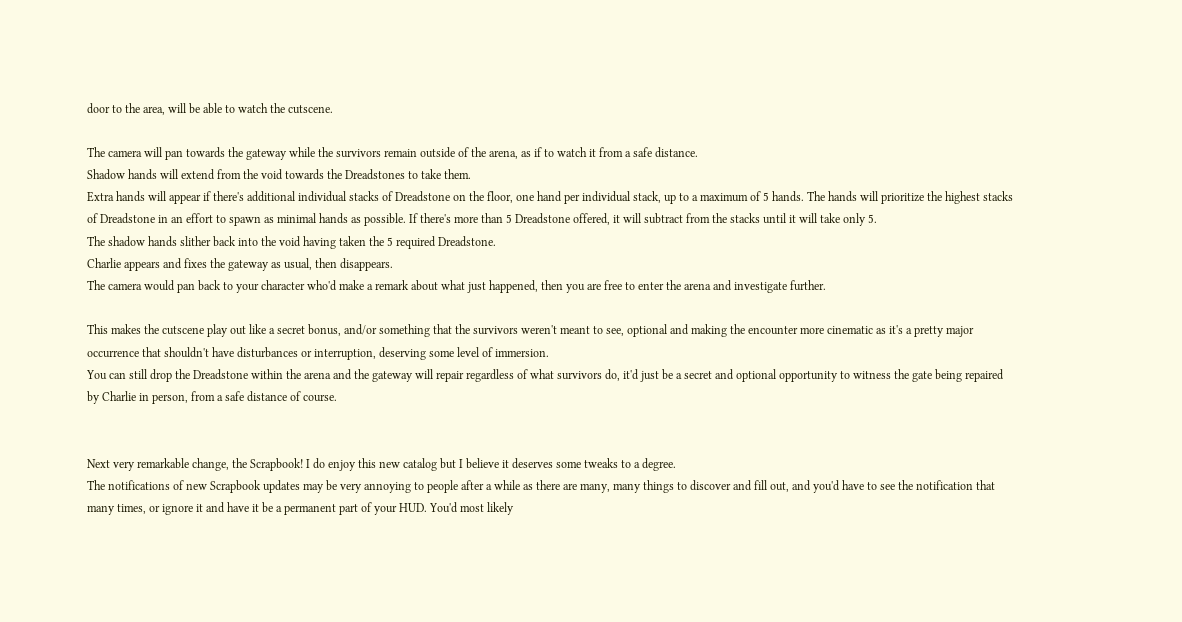door to the area, will be able to watch the cutscene.

The camera will pan towards the gateway while the survivors remain outside of the arena, as if to watch it from a safe distance.
Shadow hands will extend from the void towards the Dreadstones to take them.
Extra hands will appear if there's additional individual stacks of Dreadstone on the floor, one hand per individual stack, up to a maximum of 5 hands. The hands will prioritize the highest stacks of Dreadstone in an effort to spawn as minimal hands as possible. If there's more than 5 Dreadstone offered, it will subtract from the stacks until it will take only 5.
The shadow hands slither back into the void having taken the 5 required Dreadstone.
Charlie appears and fixes the gateway as usual, then disappears.
The camera would pan back to your character who'd make a remark about what just happened, then you are free to enter the arena and investigate further.

This makes the cutscene play out like a secret bonus, and/or something that the survivors weren't meant to see, optional and making the encounter more cinematic as it's a pretty major occurrence that shouldn't have disturbances or interruption, deserving some level of immersion.
You can still drop the Dreadstone within the arena and the gateway will repair regardless of what survivors do, it'd just be a secret and optional opportunity to witness the gate being repaired by Charlie in person, from a safe distance of course.


Next very remarkable change, the Scrapbook! I do enjoy this new catalog but I believe it deserves some tweaks to a degree.
The notifications of new Scrapbook updates may be very annoying to people after a while as there are many, many things to discover and fill out, and you'd have to see the notification that many times, or ignore it and have it be a permanent part of your HUD. You'd most likely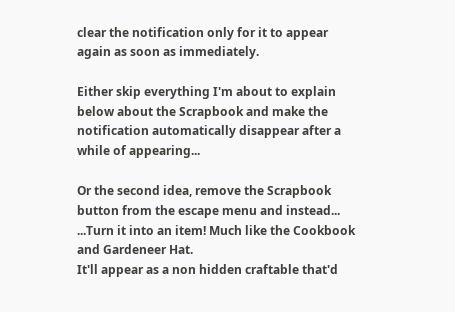clear the notification only for it to appear again as soon as immediately.

Either skip everything I'm about to explain below about the Scrapbook and make the notification automatically disappear after a while of appearing...

Or the second idea, remove the Scrapbook button from the escape menu and instead...
...Turn it into an item! Much like the Cookbook and Gardeneer Hat.
It'll appear as a non hidden craftable that'd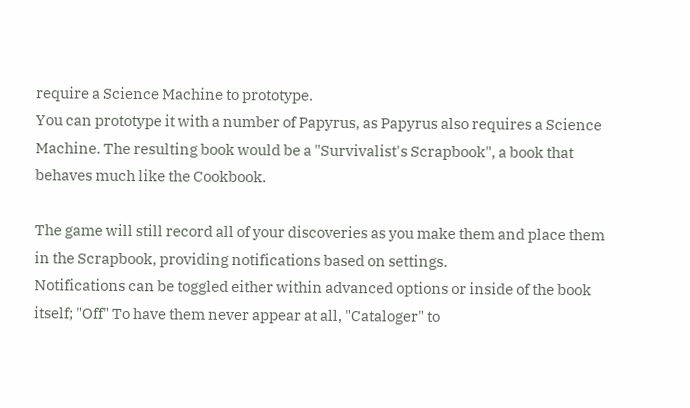require a Science Machine to prototype.
You can prototype it with a number of Papyrus, as Papyrus also requires a Science Machine. The resulting book would be a "Survivalist's Scrapbook", a book that behaves much like the Cookbook.

The game will still record all of your discoveries as you make them and place them in the Scrapbook, providing notifications based on settings.
Notifications can be toggled either within advanced options or inside of the book itself; "Off" To have them never appear at all, "Cataloger" to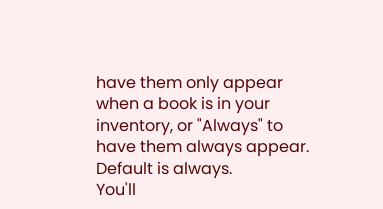have them only appear when a book is in your inventory, or "Always" to have them always appear. Default is always.
You'll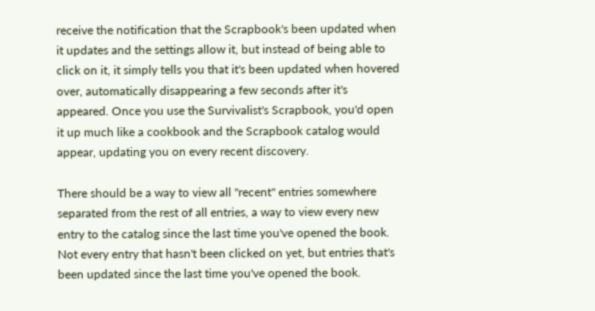receive the notification that the Scrapbook's been updated when it updates and the settings allow it, but instead of being able to click on it, it simply tells you that it's been updated when hovered over, automatically disappearing a few seconds after it's appeared. Once you use the Survivalist's Scrapbook, you'd open it up much like a cookbook and the Scrapbook catalog would appear, updating you on every recent discovery.

There should be a way to view all "recent" entries somewhere separated from the rest of all entries, a way to view every new entry to the catalog since the last time you've opened the book. Not every entry that hasn't been clicked on yet, but entries that's been updated since the last time you've opened the book.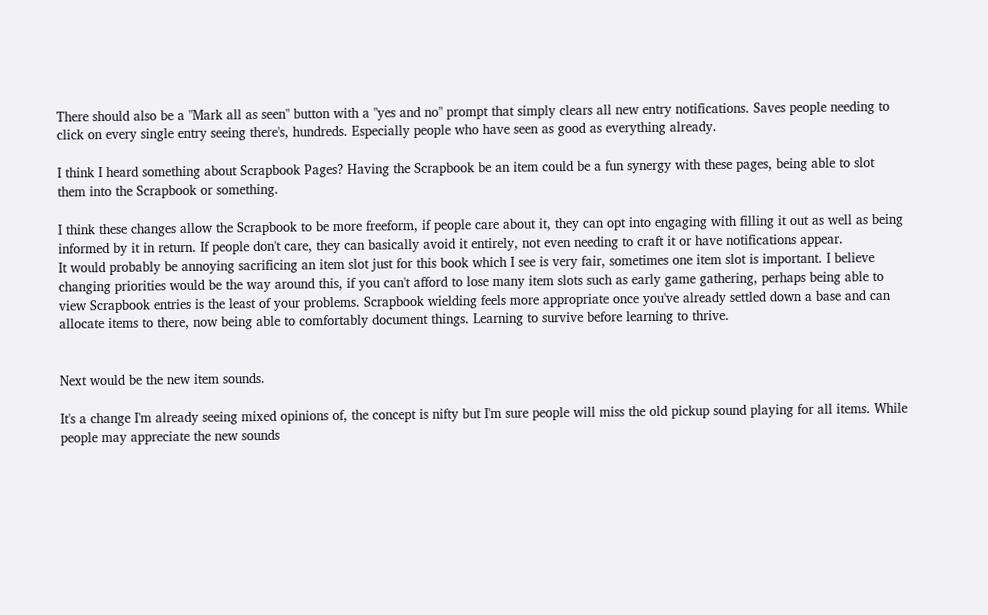There should also be a "Mark all as seen" button with a "yes and no" prompt that simply clears all new entry notifications. Saves people needing to click on every single entry seeing there's, hundreds. Especially people who have seen as good as everything already.

I think I heard something about Scrapbook Pages? Having the Scrapbook be an item could be a fun synergy with these pages, being able to slot them into the Scrapbook or something.

I think these changes allow the Scrapbook to be more freeform, if people care about it, they can opt into engaging with filling it out as well as being informed by it in return. If people don't care, they can basically avoid it entirely, not even needing to craft it or have notifications appear.
It would probably be annoying sacrificing an item slot just for this book which I see is very fair, sometimes one item slot is important. I believe changing priorities would be the way around this, if you can't afford to lose many item slots such as early game gathering, perhaps being able to view Scrapbook entries is the least of your problems. Scrapbook wielding feels more appropriate once you've already settled down a base and can allocate items to there, now being able to comfortably document things. Learning to survive before learning to thrive.


Next would be the new item sounds.

It's a change I'm already seeing mixed opinions of, the concept is nifty but I'm sure people will miss the old pickup sound playing for all items. While people may appreciate the new sounds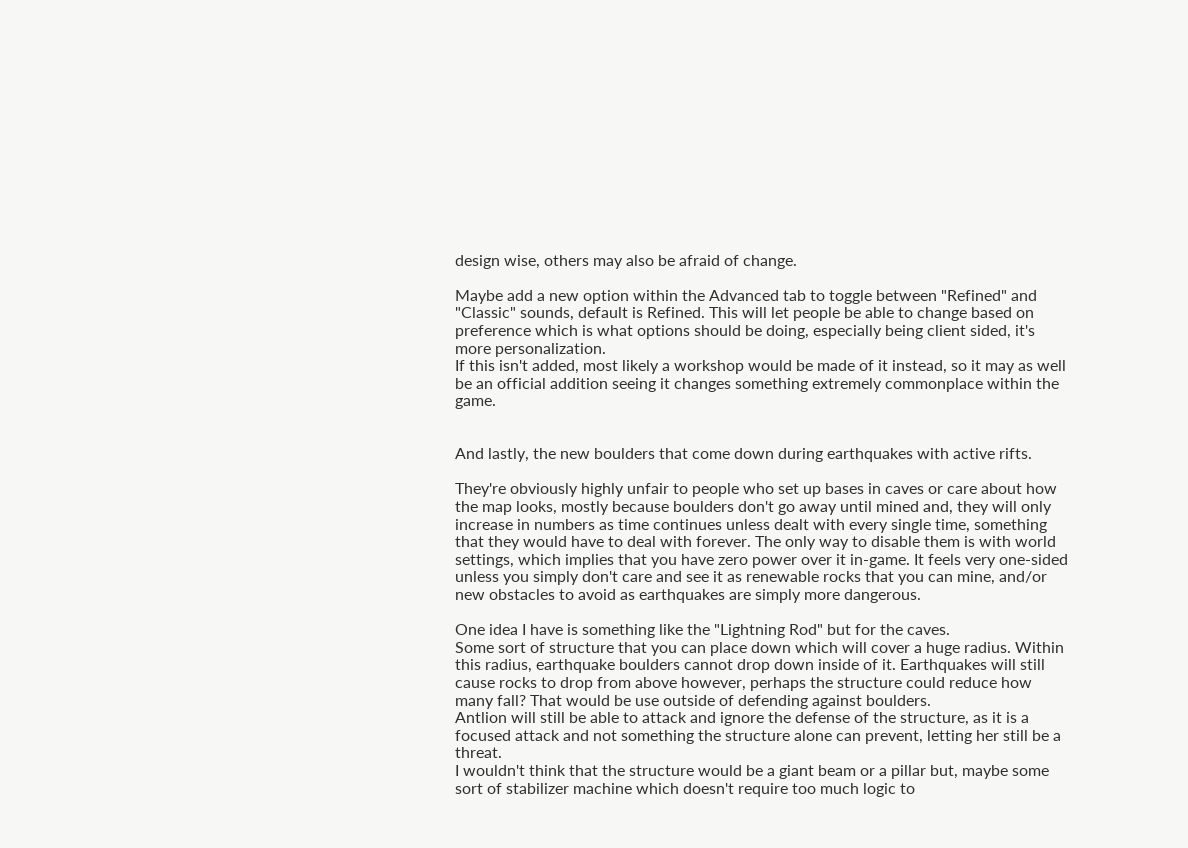design wise, others may also be afraid of change.

Maybe add a new option within the Advanced tab to toggle between "Refined" and "Classic" sounds, default is Refined. This will let people be able to change based on preference which is what options should be doing, especially being client sided, it's more personalization.
If this isn't added, most likely a workshop would be made of it instead, so it may as well be an official addition seeing it changes something extremely commonplace within the game.


And lastly, the new boulders that come down during earthquakes with active rifts.

They're obviously highly unfair to people who set up bases in caves or care about how the map looks, mostly because boulders don't go away until mined and, they will only increase in numbers as time continues unless dealt with every single time, something that they would have to deal with forever. The only way to disable them is with world settings, which implies that you have zero power over it in-game. It feels very one-sided unless you simply don't care and see it as renewable rocks that you can mine, and/or new obstacles to avoid as earthquakes are simply more dangerous.

One idea I have is something like the "Lightning Rod" but for the caves.
Some sort of structure that you can place down which will cover a huge radius. Within this radius, earthquake boulders cannot drop down inside of it. Earthquakes will still cause rocks to drop from above however, perhaps the structure could reduce how many fall? That would be use outside of defending against boulders.
Antlion will still be able to attack and ignore the defense of the structure, as it is a focused attack and not something the structure alone can prevent, letting her still be a threat.
I wouldn't think that the structure would be a giant beam or a pillar but, maybe some sort of stabilizer machine which doesn't require too much logic to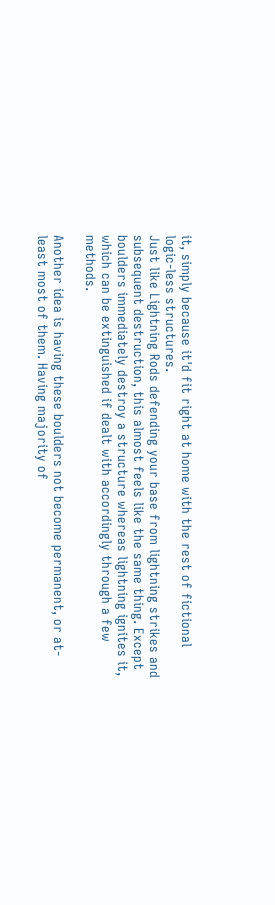it, simply because it'd fit right at home with the rest of fictional logic-less structures.
Just like Lightning Rods defending your base from lightning strikes and subsequent destruction, this almost feels like the same thing. Except boulders immediately destroy a structure whereas lightning ignites it, which can be extinguished if dealt with accordingly through a few methods.

Another idea is having these boulders not become permanent, or at-least most of them. Having majority of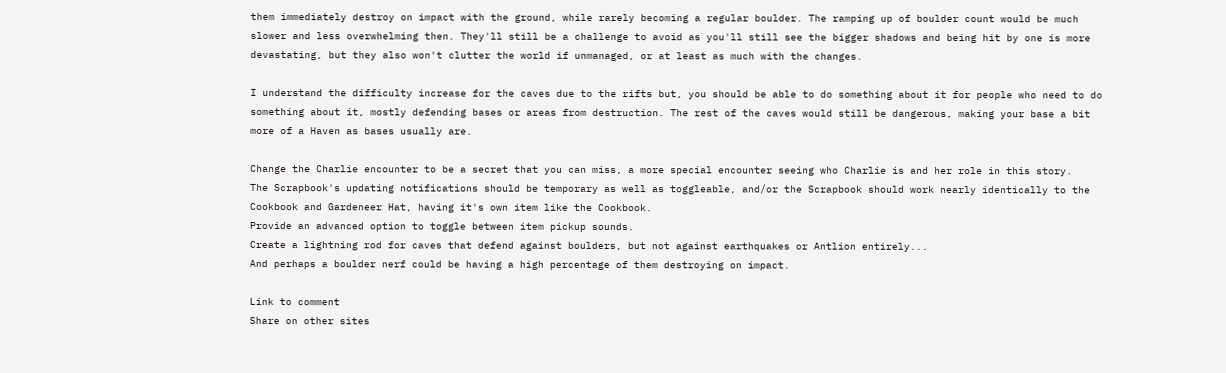them immediately destroy on impact with the ground, while rarely becoming a regular boulder. The ramping up of boulder count would be much slower and less overwhelming then. They'll still be a challenge to avoid as you'll still see the bigger shadows and being hit by one is more devastating, but they also won't clutter the world if unmanaged, or at least as much with the changes.

I understand the difficulty increase for the caves due to the rifts but, you should be able to do something about it for people who need to do something about it, mostly defending bases or areas from destruction. The rest of the caves would still be dangerous, making your base a bit more of a Haven as bases usually are.

Change the Charlie encounter to be a secret that you can miss, a more special encounter seeing who Charlie is and her role in this story.
The Scrapbook's updating notifications should be temporary as well as toggleable, and/or the Scrapbook should work nearly identically to the Cookbook and Gardeneer Hat, having it's own item like the Cookbook.
Provide an advanced option to toggle between item pickup sounds.
Create a lightning rod for caves that defend against boulders, but not against earthquakes or Antlion entirely...
And perhaps a boulder nerf could be having a high percentage of them destroying on impact.

Link to comment
Share on other sites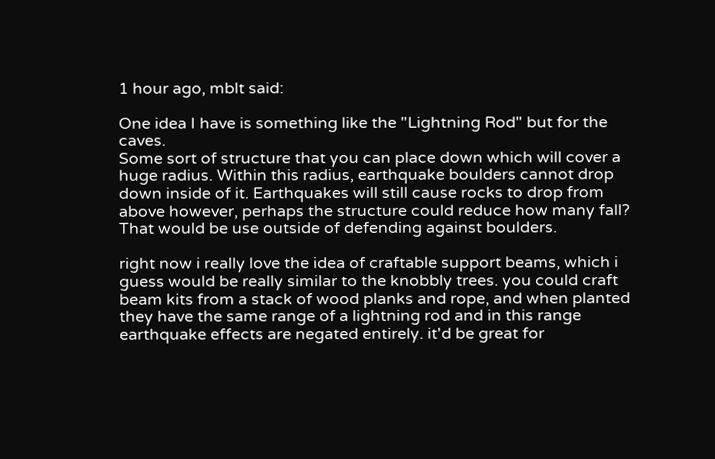1 hour ago, mblt said:

One idea I have is something like the "Lightning Rod" but for the caves.
Some sort of structure that you can place down which will cover a huge radius. Within this radius, earthquake boulders cannot drop down inside of it. Earthquakes will still cause rocks to drop from above however, perhaps the structure could reduce how many fall? That would be use outside of defending against boulders.

right now i really love the idea of craftable support beams, which i guess would be really similar to the knobbly trees. you could craft beam kits from a stack of wood planks and rope, and when planted they have the same range of a lightning rod and in this range earthquake effects are negated entirely. it'd be great for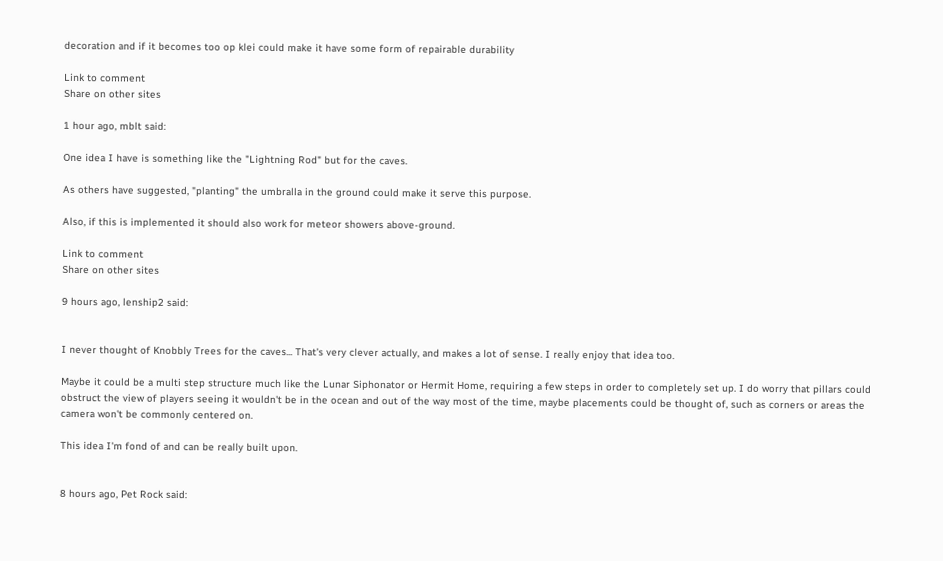decoration and if it becomes too op klei could make it have some form of repairable durability

Link to comment
Share on other sites

1 hour ago, mblt said:

One idea I have is something like the "Lightning Rod" but for the caves.

As others have suggested, "planting" the umbralla in the ground could make it serve this purpose.

Also, if this is implemented it should also work for meteor showers above-ground.

Link to comment
Share on other sites

9 hours ago, lenship2 said:


I never thought of Knobbly Trees for the caves... That's very clever actually, and makes a lot of sense. I really enjoy that idea too.

Maybe it could be a multi step structure much like the Lunar Siphonator or Hermit Home, requiring a few steps in order to completely set up. I do worry that pillars could obstruct the view of players seeing it wouldn't be in the ocean and out of the way most of the time, maybe placements could be thought of, such as corners or areas the camera won't be commonly centered on.

This idea I'm fond of and can be really built upon.


8 hours ago, Pet Rock said: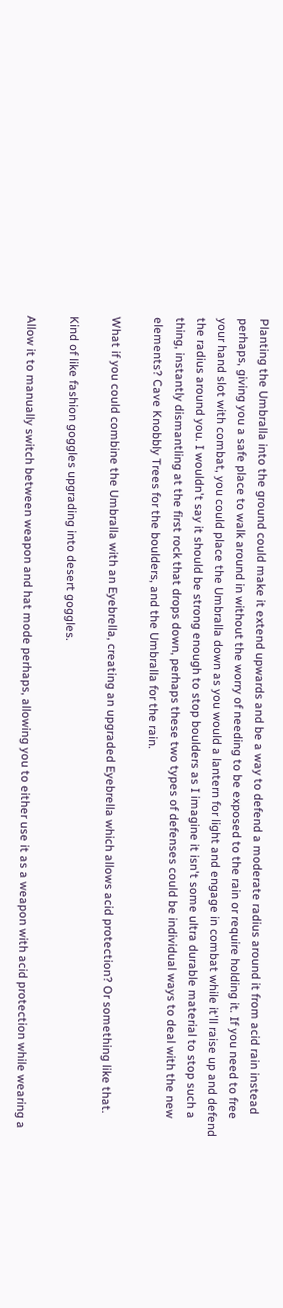Planting the Umbralla into the ground could make it extend upwards and be a way to defend a moderate radius around it from acid rain instead perhaps, giving you a safe place to walk around in without the worry of needing to be exposed to the rain or require holding it. If you need to free your hand slot with combat, you could place the Umbralla down as you would a lantern for light and engage in combat while it'll raise up and defend the radius around you. I wouldn't say it should be strong enough to stop boulders as I imagine it isn't some ultra durable material to stop such a thing, instantly dismantling at the first rock that drops down, perhaps these two types of defenses could be individual ways to deal with the new elements? Cave Knobbly Trees for the boulders, and the Umbralla for the rain.

What if you could combine the Umbralla with an Eyebrella, creating an upgraded Eyebrella which allows acid protection? Or something like that.

Kind of like fashion goggles upgrading into desert goggles.

Allow it to manually switch between weapon and hat mode perhaps, allowing you to either use it as a weapon with acid protection while wearing a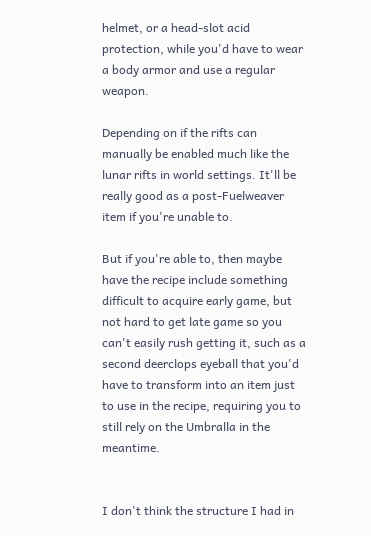helmet, or a head-slot acid protection, while you'd have to wear a body armor and use a regular weapon.

Depending on if the rifts can manually be enabled much like the lunar rifts in world settings. It'll be really good as a post-Fuelweaver item if you're unable to.

But if you're able to, then maybe have the recipe include something difficult to acquire early game, but not hard to get late game so you can't easily rush getting it, such as a second deerclops eyeball that you'd have to transform into an item just to use in the recipe, requiring you to still rely on the Umbralla in the meantime.


I don't think the structure I had in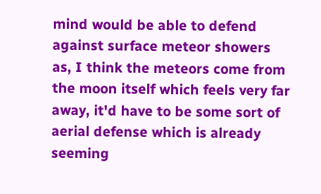mind would be able to defend against surface meteor showers as, I think the meteors come from the moon itself which feels very far away, it'd have to be some sort of aerial defense which is already seeming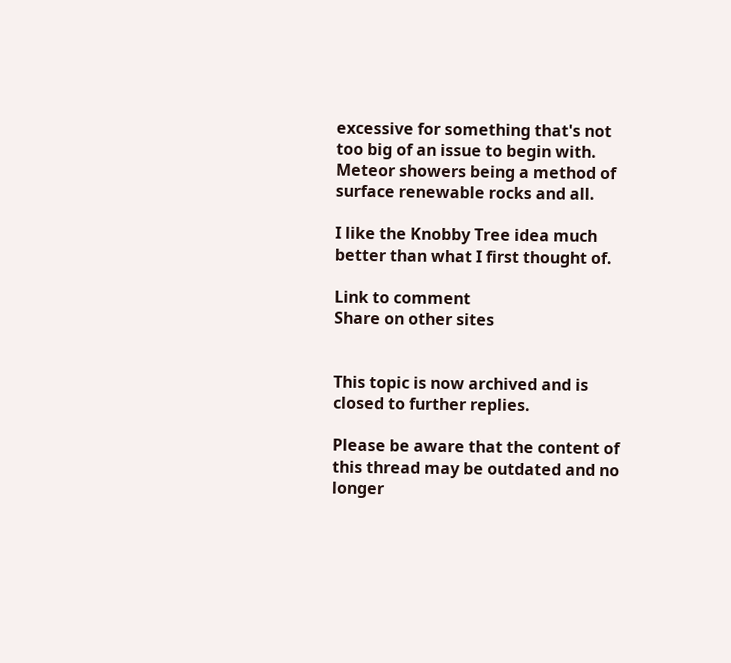excessive for something that's not too big of an issue to begin with. Meteor showers being a method of surface renewable rocks and all.

I like the Knobby Tree idea much better than what I first thought of.

Link to comment
Share on other sites


This topic is now archived and is closed to further replies.

Please be aware that the content of this thread may be outdated and no longer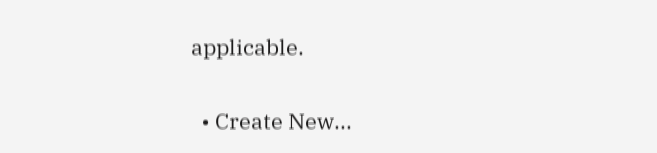applicable.

  • Create New...